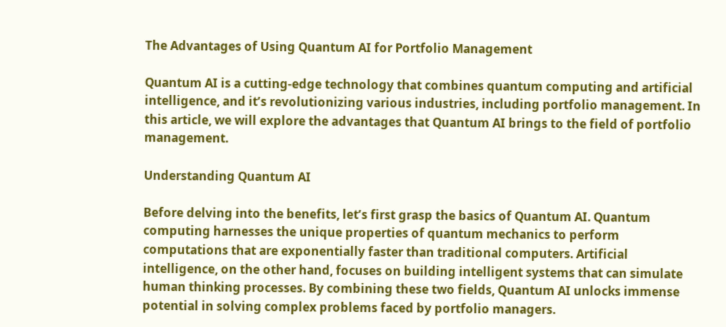The Advantages of Using Quantum AI for Portfolio Management

Quantum AI is a cutting-edge technology that combines quantum computing and artificial intelligence, and it’s revolutionizing various industries, including portfolio management. In this article, we will explore the advantages that Quantum AI brings to the field of portfolio management.

Understanding Quantum AI

Before delving into the benefits, let’s first grasp the basics of Quantum AI. Quantum computing harnesses the unique properties of quantum mechanics to perform computations that are exponentially faster than traditional computers. Artificial intelligence, on the other hand, focuses on building intelligent systems that can simulate human thinking processes. By combining these two fields, Quantum AI unlocks immense potential in solving complex problems faced by portfolio managers.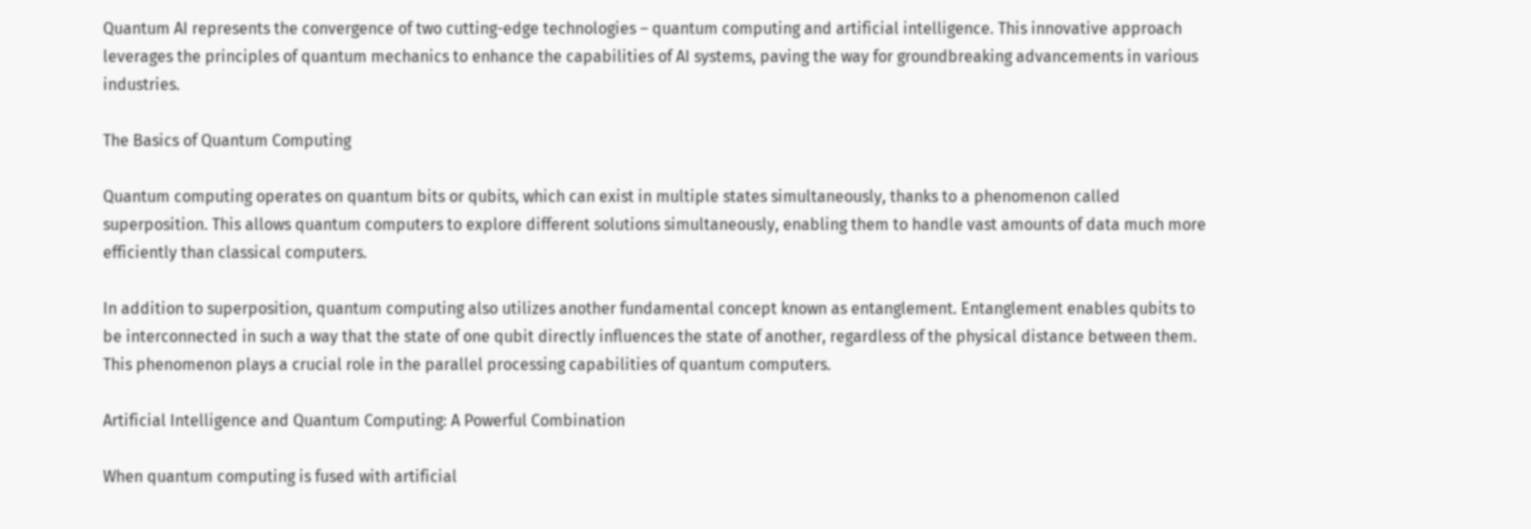Quantum AI represents the convergence of two cutting-edge technologies – quantum computing and artificial intelligence. This innovative approach leverages the principles of quantum mechanics to enhance the capabilities of AI systems, paving the way for groundbreaking advancements in various industries.

The Basics of Quantum Computing

Quantum computing operates on quantum bits or qubits, which can exist in multiple states simultaneously, thanks to a phenomenon called superposition. This allows quantum computers to explore different solutions simultaneously, enabling them to handle vast amounts of data much more efficiently than classical computers.

In addition to superposition, quantum computing also utilizes another fundamental concept known as entanglement. Entanglement enables qubits to be interconnected in such a way that the state of one qubit directly influences the state of another, regardless of the physical distance between them. This phenomenon plays a crucial role in the parallel processing capabilities of quantum computers.

Artificial Intelligence and Quantum Computing: A Powerful Combination

When quantum computing is fused with artificial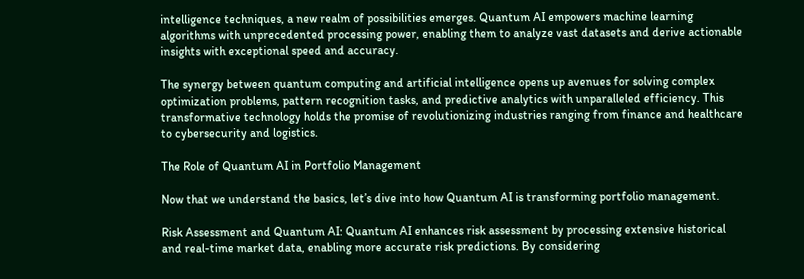intelligence techniques, a new realm of possibilities emerges. Quantum AI empowers machine learning algorithms with unprecedented processing power, enabling them to analyze vast datasets and derive actionable insights with exceptional speed and accuracy.

The synergy between quantum computing and artificial intelligence opens up avenues for solving complex optimization problems, pattern recognition tasks, and predictive analytics with unparalleled efficiency. This transformative technology holds the promise of revolutionizing industries ranging from finance and healthcare to cybersecurity and logistics.

The Role of Quantum AI in Portfolio Management

Now that we understand the basics, let’s dive into how Quantum AI is transforming portfolio management.

Risk Assessment and Quantum AI: Quantum AI enhances risk assessment by processing extensive historical and real-time market data, enabling more accurate risk predictions. By considering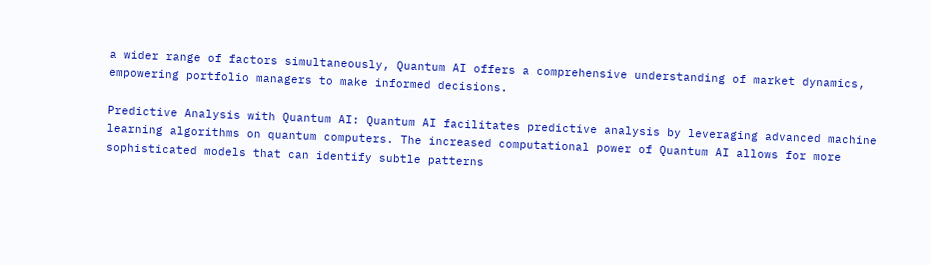a wider range of factors simultaneously, Quantum AI offers a comprehensive understanding of market dynamics, empowering portfolio managers to make informed decisions.

Predictive Analysis with Quantum AI: Quantum AI facilitates predictive analysis by leveraging advanced machine learning algorithms on quantum computers. The increased computational power of Quantum AI allows for more sophisticated models that can identify subtle patterns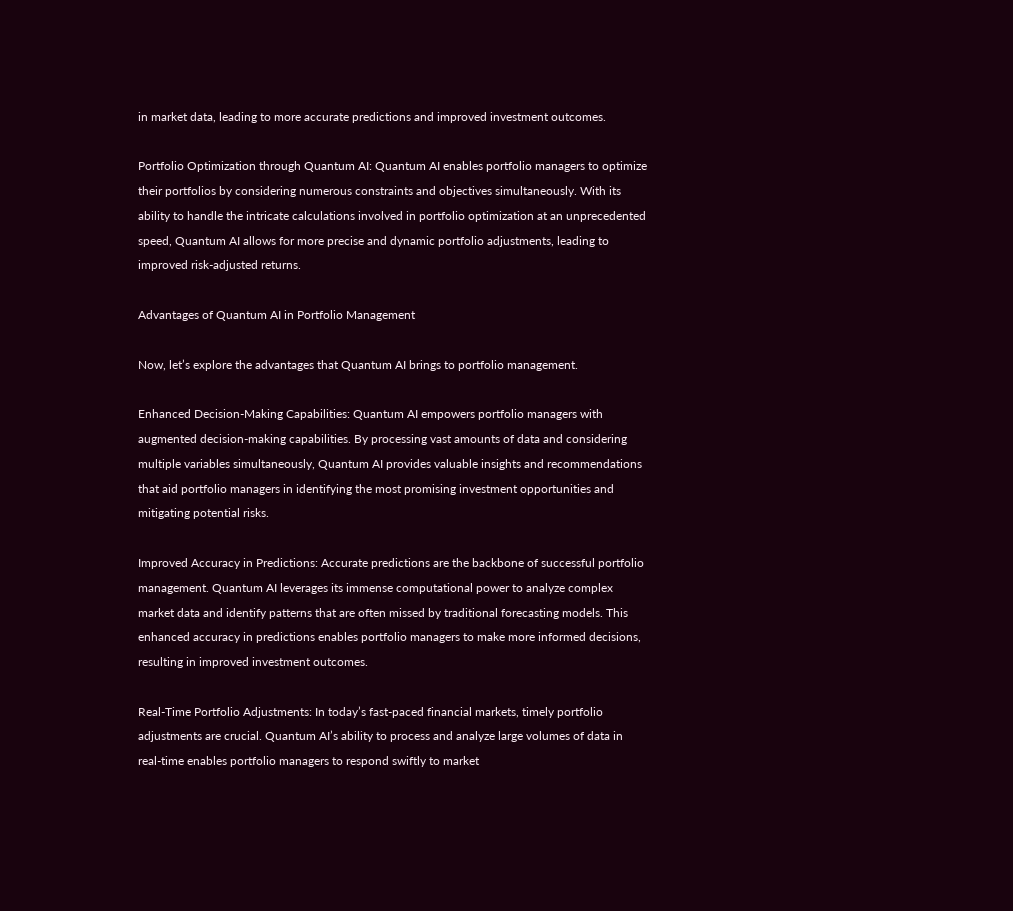in market data, leading to more accurate predictions and improved investment outcomes.

Portfolio Optimization through Quantum AI: Quantum AI enables portfolio managers to optimize their portfolios by considering numerous constraints and objectives simultaneously. With its ability to handle the intricate calculations involved in portfolio optimization at an unprecedented speed, Quantum AI allows for more precise and dynamic portfolio adjustments, leading to improved risk-adjusted returns.

Advantages of Quantum AI in Portfolio Management

Now, let’s explore the advantages that Quantum AI brings to portfolio management.

Enhanced Decision-Making Capabilities: Quantum AI empowers portfolio managers with augmented decision-making capabilities. By processing vast amounts of data and considering multiple variables simultaneously, Quantum AI provides valuable insights and recommendations that aid portfolio managers in identifying the most promising investment opportunities and mitigating potential risks.

Improved Accuracy in Predictions: Accurate predictions are the backbone of successful portfolio management. Quantum AI leverages its immense computational power to analyze complex market data and identify patterns that are often missed by traditional forecasting models. This enhanced accuracy in predictions enables portfolio managers to make more informed decisions, resulting in improved investment outcomes.

Real-Time Portfolio Adjustments: In today’s fast-paced financial markets, timely portfolio adjustments are crucial. Quantum AI’s ability to process and analyze large volumes of data in real-time enables portfolio managers to respond swiftly to market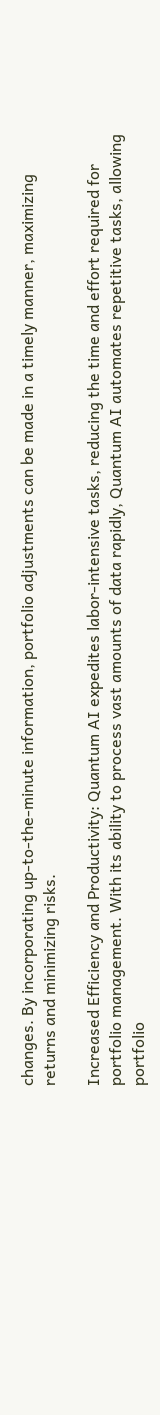changes. By incorporating up-to-the-minute information, portfolio adjustments can be made in a timely manner, maximizing returns and minimizing risks.

Increased Efficiency and Productivity: Quantum AI expedites labor-intensive tasks, reducing the time and effort required for portfolio management. With its ability to process vast amounts of data rapidly, Quantum AI automates repetitive tasks, allowing portfolio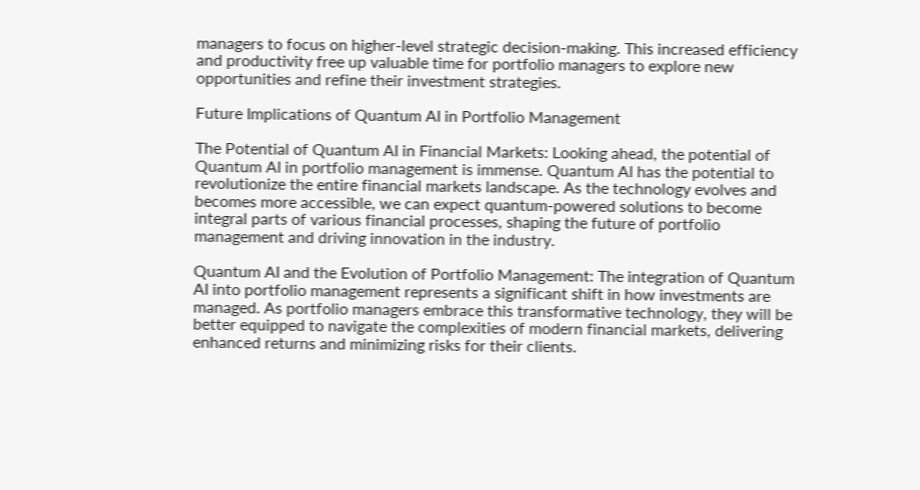managers to focus on higher-level strategic decision-making. This increased efficiency and productivity free up valuable time for portfolio managers to explore new opportunities and refine their investment strategies.

Future Implications of Quantum AI in Portfolio Management

The Potential of Quantum AI in Financial Markets: Looking ahead, the potential of Quantum AI in portfolio management is immense. Quantum AI has the potential to revolutionize the entire financial markets landscape. As the technology evolves and becomes more accessible, we can expect quantum-powered solutions to become integral parts of various financial processes, shaping the future of portfolio management and driving innovation in the industry.

Quantum AI and the Evolution of Portfolio Management: The integration of Quantum AI into portfolio management represents a significant shift in how investments are managed. As portfolio managers embrace this transformative technology, they will be better equipped to navigate the complexities of modern financial markets, delivering enhanced returns and minimizing risks for their clients.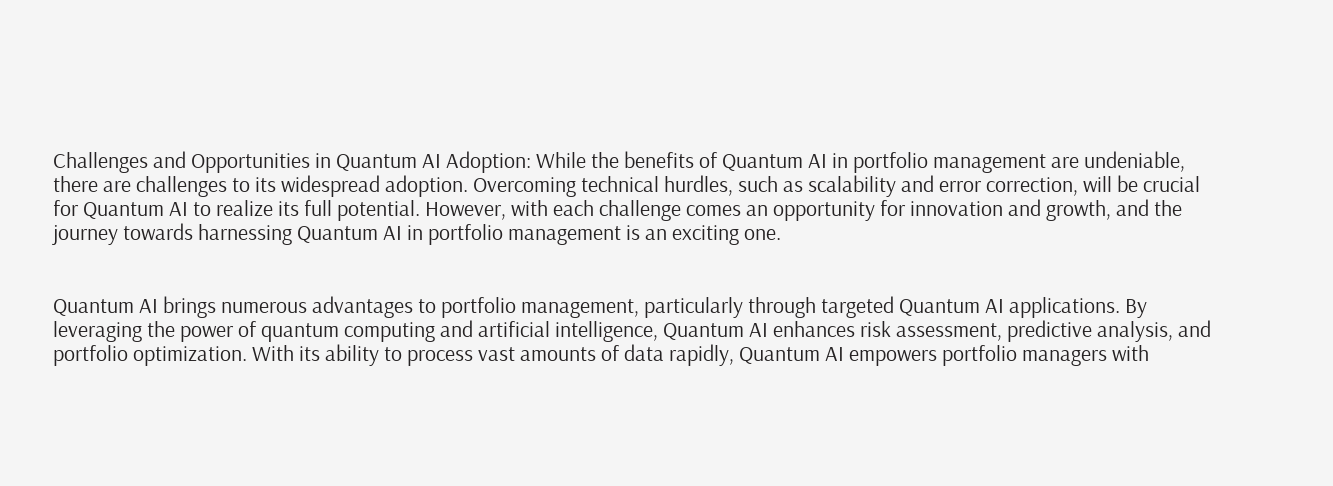Challenges and Opportunities in Quantum AI Adoption: While the benefits of Quantum AI in portfolio management are undeniable, there are challenges to its widespread adoption. Overcoming technical hurdles, such as scalability and error correction, will be crucial for Quantum AI to realize its full potential. However, with each challenge comes an opportunity for innovation and growth, and the journey towards harnessing Quantum AI in portfolio management is an exciting one.


Quantum AI brings numerous advantages to portfolio management, particularly through targeted Quantum AI applications. By leveraging the power of quantum computing and artificial intelligence, Quantum AI enhances risk assessment, predictive analysis, and portfolio optimization. With its ability to process vast amounts of data rapidly, Quantum AI empowers portfolio managers with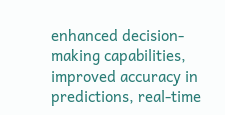enhanced decision-making capabilities, improved accuracy in predictions, real-time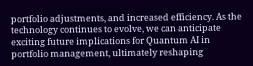portfolio adjustments, and increased efficiency. As the technology continues to evolve, we can anticipate exciting future implications for Quantum AI in portfolio management, ultimately reshaping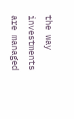the way investments are managed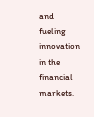and fueling innovation in the financial markets.